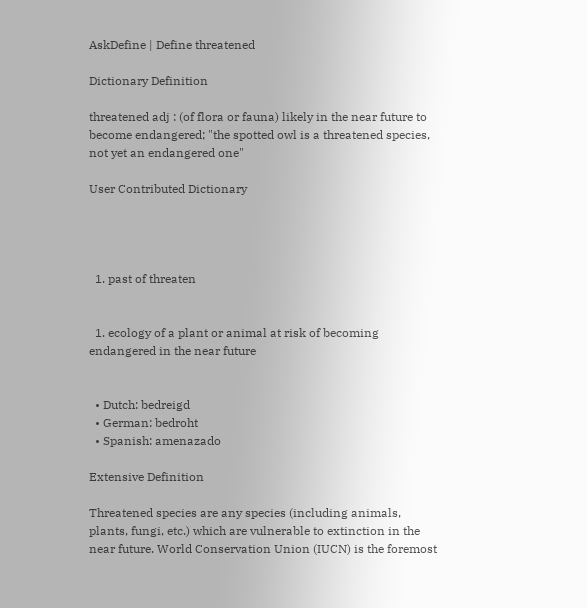AskDefine | Define threatened

Dictionary Definition

threatened adj : (of flora or fauna) likely in the near future to become endangered; "the spotted owl is a threatened species, not yet an endangered one"

User Contributed Dictionary




  1. past of threaten


  1. ecology of a plant or animal at risk of becoming endangered in the near future


  • Dutch: bedreigd
  • German: bedroht
  • Spanish: amenazado

Extensive Definition

Threatened species are any species (including animals, plants, fungi, etc.) which are vulnerable to extinction in the near future. World Conservation Union (IUCN) is the foremost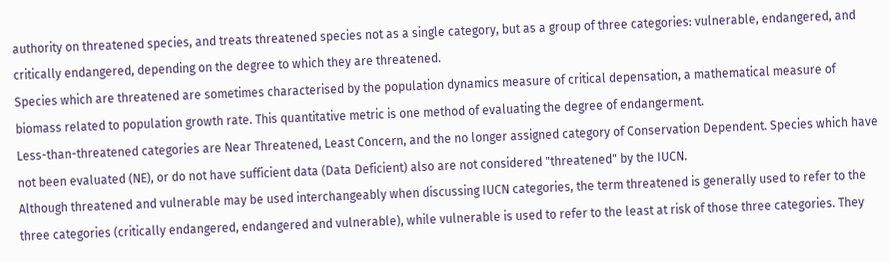authority on threatened species, and treats threatened species not as a single category, but as a group of three categories: vulnerable, endangered, and critically endangered, depending on the degree to which they are threatened.
Species which are threatened are sometimes characterised by the population dynamics measure of critical depensation, a mathematical measure of biomass related to population growth rate. This quantitative metric is one method of evaluating the degree of endangerment.
Less-than-threatened categories are Near Threatened, Least Concern, and the no longer assigned category of Conservation Dependent. Species which have not been evaluated (NE), or do not have sufficient data (Data Deficient) also are not considered "threatened" by the IUCN.
Although threatened and vulnerable may be used interchangeably when discussing IUCN categories, the term threatened is generally used to refer to the three categories (critically endangered, endangered and vulnerable), while vulnerable is used to refer to the least at risk of those three categories. They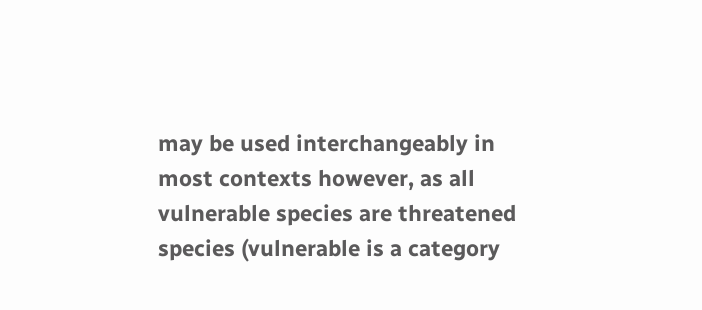may be used interchangeably in most contexts however, as all vulnerable species are threatened species (vulnerable is a category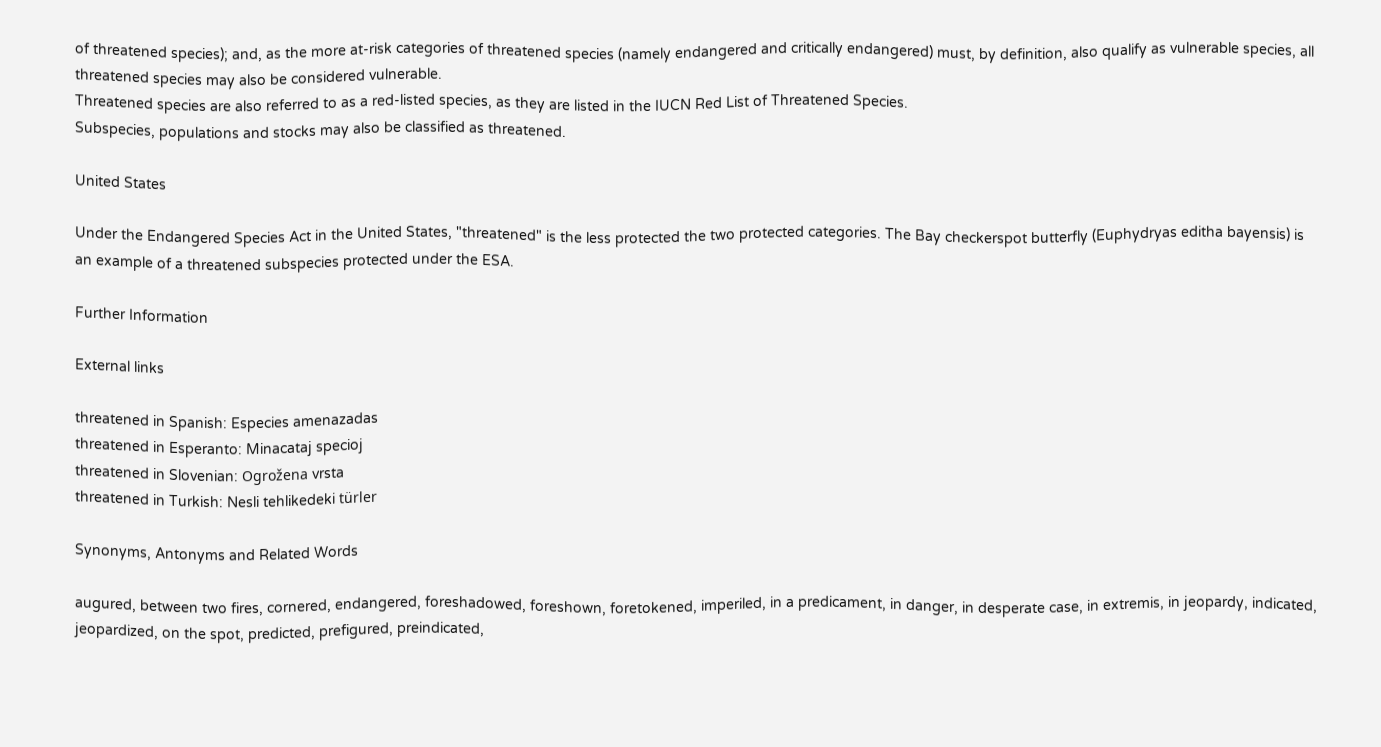of threatened species); and, as the more at-risk categories of threatened species (namely endangered and critically endangered) must, by definition, also qualify as vulnerable species, all threatened species may also be considered vulnerable.
Threatened species are also referred to as a red-listed species, as they are listed in the IUCN Red List of Threatened Species.
Subspecies, populations and stocks may also be classified as threatened.

United States

Under the Endangered Species Act in the United States, "threatened" is the less protected the two protected categories. The Bay checkerspot butterfly (Euphydryas editha bayensis) is an example of a threatened subspecies protected under the ESA.

Further Information

External links

threatened in Spanish: Especies amenazadas
threatened in Esperanto: Minacataj specioj
threatened in Slovenian: Ogrožena vrsta
threatened in Turkish: Nesli tehlikedeki türler

Synonyms, Antonyms and Related Words

augured, between two fires, cornered, endangered, foreshadowed, foreshown, foretokened, imperiled, in a predicament, in danger, in desperate case, in extremis, in jeopardy, indicated, jeopardized, on the spot, predicted, prefigured, preindicated,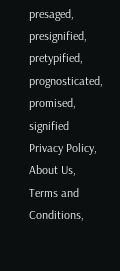presaged, presignified, pretypified, prognosticated, promised, signified
Privacy Policy, About Us, Terms and Conditions,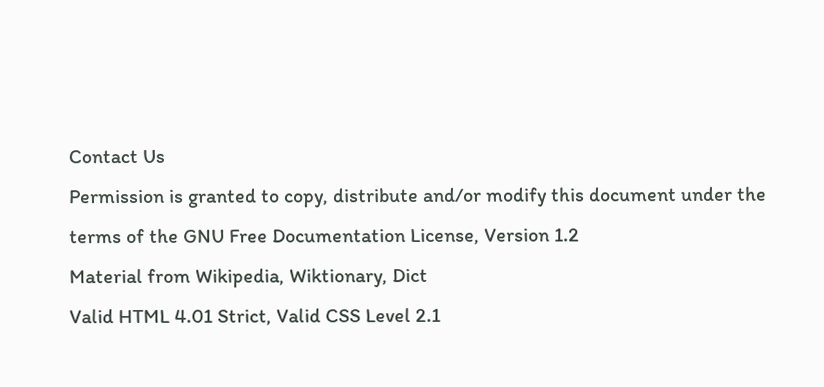Contact Us
Permission is granted to copy, distribute and/or modify this document under the terms of the GNU Free Documentation License, Version 1.2
Material from Wikipedia, Wiktionary, Dict
Valid HTML 4.01 Strict, Valid CSS Level 2.1